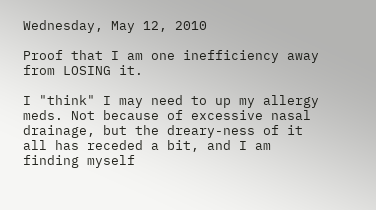Wednesday, May 12, 2010

Proof that I am one inefficiency away from LOSING it.

I "think" I may need to up my allergy meds. Not because of excessive nasal drainage, but the dreary-ness of it all has receded a bit, and I am finding myself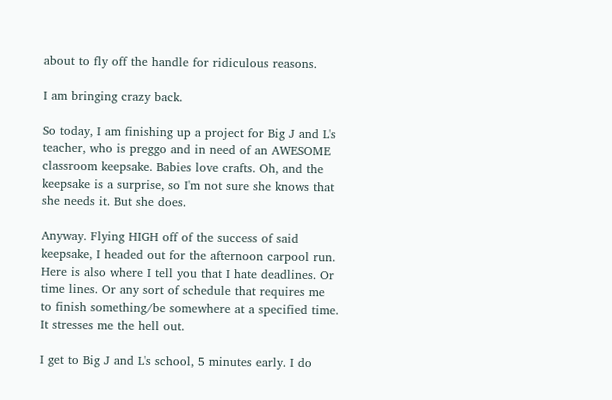about to fly off the handle for ridiculous reasons.

I am bringing crazy back.

So today, I am finishing up a project for Big J and L's teacher, who is preggo and in need of an AWESOME classroom keepsake. Babies love crafts. Oh, and the keepsake is a surprise, so I'm not sure she knows that she needs it. But she does.

Anyway. Flying HIGH off of the success of said keepsake, I headed out for the afternoon carpool run. Here is also where I tell you that I hate deadlines. Or time lines. Or any sort of schedule that requires me to finish something/be somewhere at a specified time. It stresses me the hell out.

I get to Big J and L's school, 5 minutes early. I do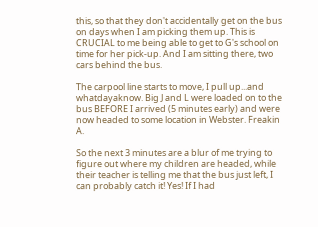this, so that they don't accidentally get on the bus on days when I am picking them up. This is CRUCIAL to me being able to get to G's school on time for her pick-up. And I am sitting there, two cars behind the bus.

The carpool line starts to move, I pull up...and whatdayaknow. Big J and L were loaded on to the bus BEFORE I arrived (5 minutes early) and were now headed to some location in Webster. Freakin A.

So the next 3 minutes are a blur of me trying to figure out where my children are headed, while their teacher is telling me that the bus just left, I can probably catch it! Yes! If I had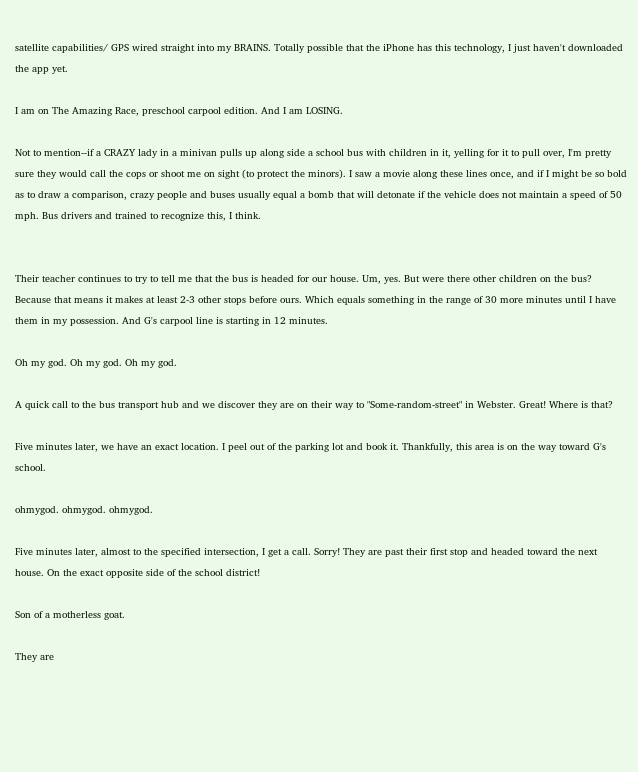satellite capabilities/ GPS wired straight into my BRAINS. Totally possible that the iPhone has this technology, I just haven't downloaded the app yet.

I am on The Amazing Race, preschool carpool edition. And I am LOSING.

Not to mention--if a CRAZY lady in a minivan pulls up along side a school bus with children in it, yelling for it to pull over, I'm pretty sure they would call the cops or shoot me on sight (to protect the minors). I saw a movie along these lines once, and if I might be so bold as to draw a comparison, crazy people and buses usually equal a bomb that will detonate if the vehicle does not maintain a speed of 50 mph. Bus drivers and trained to recognize this, I think.


Their teacher continues to try to tell me that the bus is headed for our house. Um, yes. But were there other children on the bus? Because that means it makes at least 2-3 other stops before ours. Which equals something in the range of 30 more minutes until I have them in my possession. And G's carpool line is starting in 12 minutes.

Oh my god. Oh my god. Oh my god.

A quick call to the bus transport hub and we discover they are on their way to "Some-random-street" in Webster. Great! Where is that?

Five minutes later, we have an exact location. I peel out of the parking lot and book it. Thankfully, this area is on the way toward G's school.

ohmygod. ohmygod. ohmygod.

Five minutes later, almost to the specified intersection, I get a call. Sorry! They are past their first stop and headed toward the next house. On the exact opposite side of the school district!

Son of a motherless goat.

They are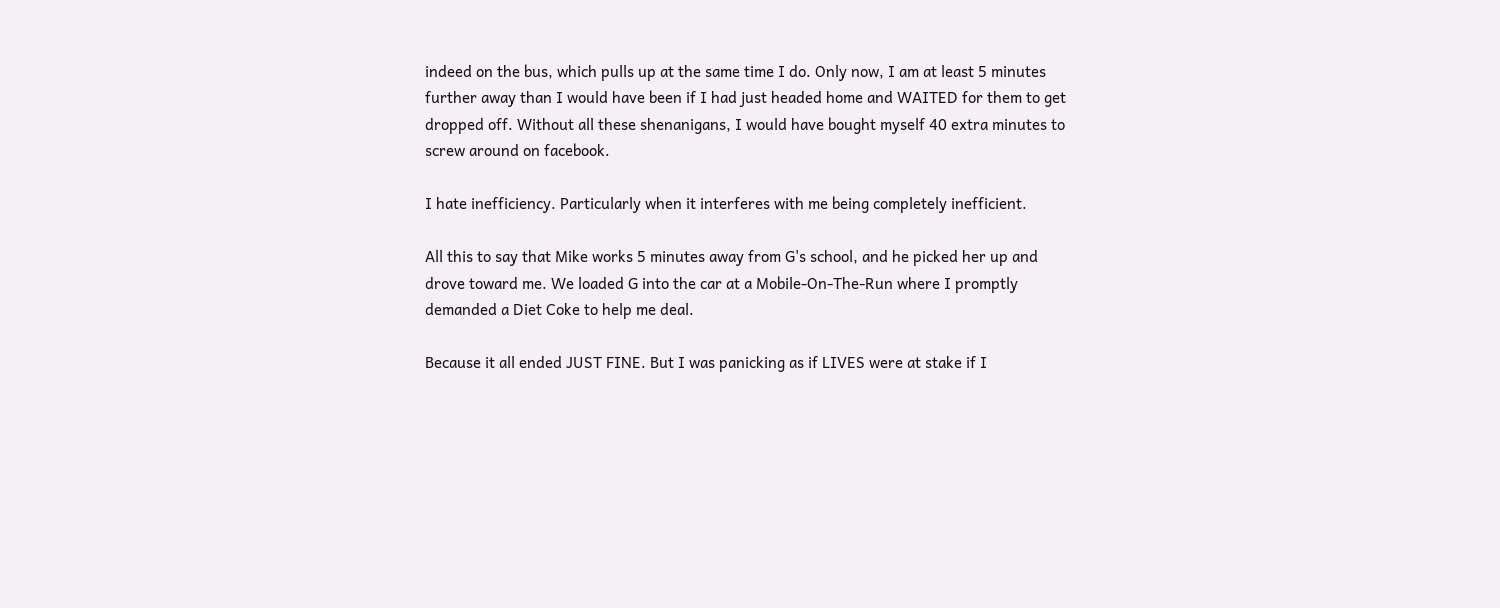indeed on the bus, which pulls up at the same time I do. Only now, I am at least 5 minutes further away than I would have been if I had just headed home and WAITED for them to get dropped off. Without all these shenanigans, I would have bought myself 40 extra minutes to screw around on facebook.

I hate inefficiency. Particularly when it interferes with me being completely inefficient.

All this to say that Mike works 5 minutes away from G's school, and he picked her up and drove toward me. We loaded G into the car at a Mobile-On-The-Run where I promptly demanded a Diet Coke to help me deal.

Because it all ended JUST FINE. But I was panicking as if LIVES were at stake if I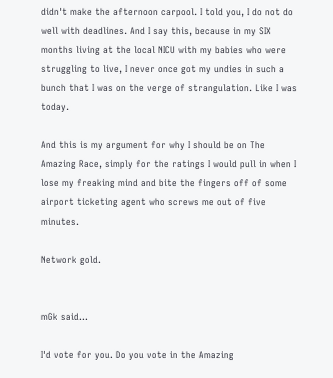didn't make the afternoon carpool. I told you, I do not do well with deadlines. And I say this, because in my SIX months living at the local NICU with my babies who were struggling to live, I never once got my undies in such a bunch that I was on the verge of strangulation. Like I was today.

And this is my argument for why I should be on The Amazing Race, simply for the ratings I would pull in when I lose my freaking mind and bite the fingers off of some airport ticketing agent who screws me out of five minutes.

Network gold.


mGk said...

I'd vote for you. Do you vote in the Amazing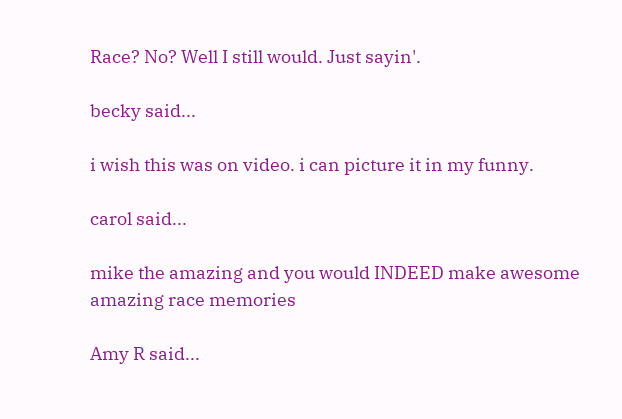Race? No? Well I still would. Just sayin'.

becky said...

i wish this was on video. i can picture it in my funny.

carol said...

mike the amazing and you would INDEED make awesome amazing race memories

Amy R said...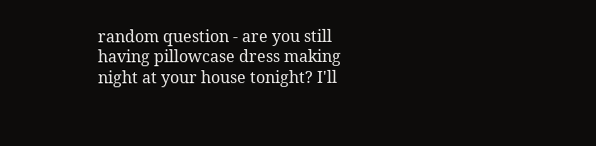random question - are you still having pillowcase dress making night at your house tonight? I'll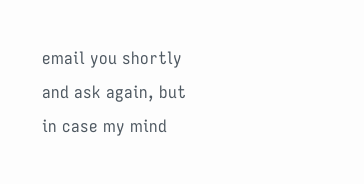email you shortly and ask again, but in case my mind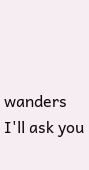wanders I'll ask you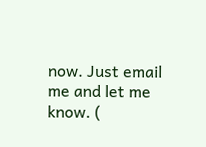now. Just email me and let me know. (